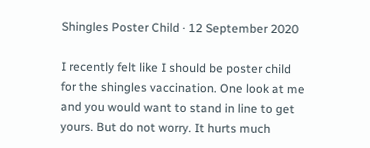Shingles Poster Child · 12 September 2020

I recently felt like I should be poster child for the shingles vaccination. One look at me and you would want to stand in line to get yours. But do not worry. It hurts much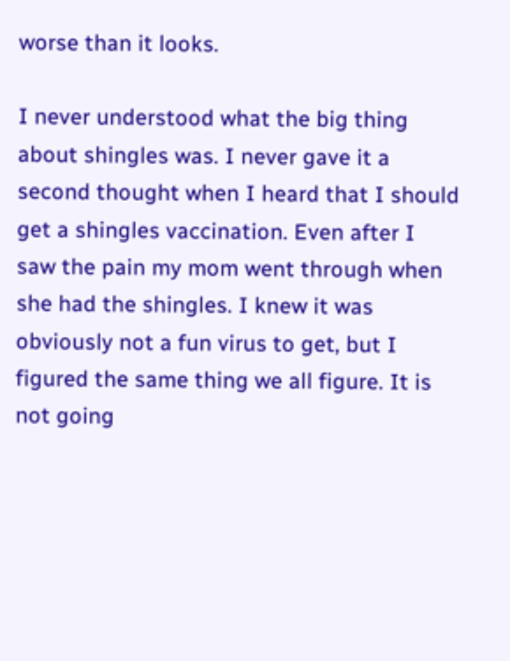worse than it looks.

I never understood what the big thing about shingles was. I never gave it a second thought when I heard that I should get a shingles vaccination. Even after I saw the pain my mom went through when she had the shingles. I knew it was obviously not a fun virus to get, but I figured the same thing we all figure. It is not going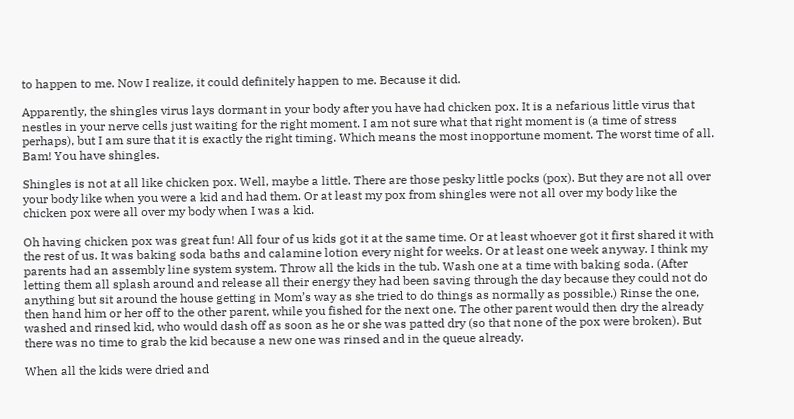to happen to me. Now I realize, it could definitely happen to me. Because it did.

Apparently, the shingles virus lays dormant in your body after you have had chicken pox. It is a nefarious little virus that nestles in your nerve cells just waiting for the right moment. I am not sure what that right moment is (a time of stress perhaps), but I am sure that it is exactly the right timing. Which means the most inopportune moment. The worst time of all. Bam! You have shingles.

Shingles is not at all like chicken pox. Well, maybe a little. There are those pesky little pocks (pox). But they are not all over your body like when you were a kid and had them. Or at least my pox from shingles were not all over my body like the chicken pox were all over my body when I was a kid.

Oh having chicken pox was great fun! All four of us kids got it at the same time. Or at least whoever got it first shared it with the rest of us. It was baking soda baths and calamine lotion every night for weeks. Or at least one week anyway. I think my parents had an assembly line system system. Throw all the kids in the tub. Wash one at a time with baking soda. (After letting them all splash around and release all their energy they had been saving through the day because they could not do anything but sit around the house getting in Mom’s way as she tried to do things as normally as possible.) Rinse the one, then hand him or her off to the other parent, while you fished for the next one. The other parent would then dry the already washed and rinsed kid, who would dash off as soon as he or she was patted dry (so that none of the pox were broken). But there was no time to grab the kid because a new one was rinsed and in the queue already.

When all the kids were dried and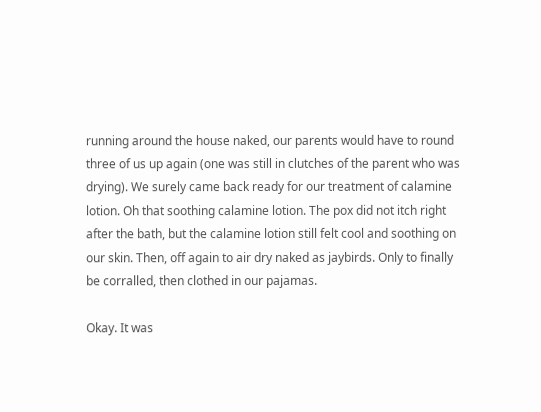running around the house naked, our parents would have to round three of us up again (one was still in clutches of the parent who was drying). We surely came back ready for our treatment of calamine lotion. Oh that soothing calamine lotion. The pox did not itch right after the bath, but the calamine lotion still felt cool and soothing on our skin. Then, off again to air dry naked as jaybirds. Only to finally be corralled, then clothed in our pajamas.

Okay. It was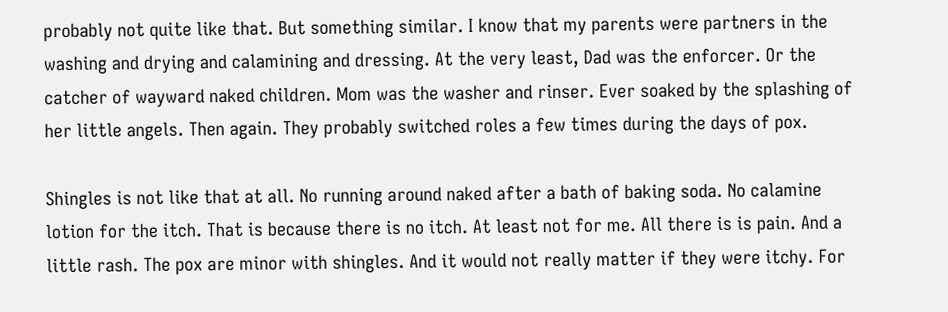probably not quite like that. But something similar. I know that my parents were partners in the washing and drying and calamining and dressing. At the very least, Dad was the enforcer. Or the catcher of wayward naked children. Mom was the washer and rinser. Ever soaked by the splashing of her little angels. Then again. They probably switched roles a few times during the days of pox.

Shingles is not like that at all. No running around naked after a bath of baking soda. No calamine lotion for the itch. That is because there is no itch. At least not for me. All there is is pain. And a little rash. The pox are minor with shingles. And it would not really matter if they were itchy. For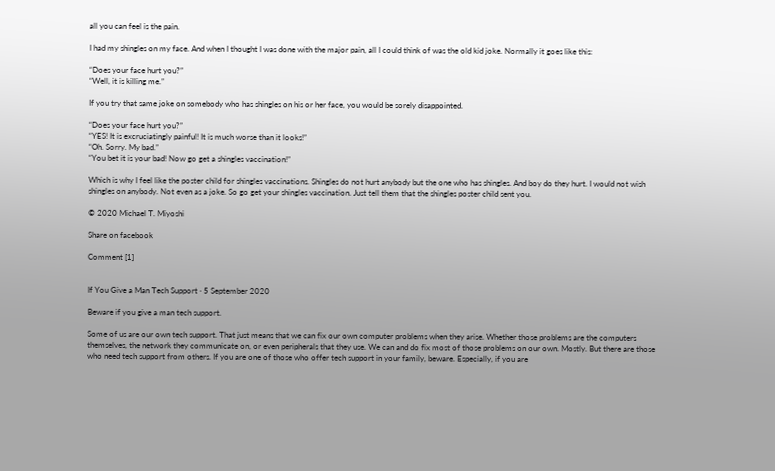all you can feel is the pain.

I had my shingles on my face. And when I thought I was done with the major pain, all I could think of was the old kid joke. Normally it goes like this:

“Does your face hurt you?”
“Well, it is killing me.”

If you try that same joke on somebody who has shingles on his or her face, you would be sorely disappointed.

“Does your face hurt you?”
“YES! It is excruciatingly painful! It is much worse than it looks!”
“Oh. Sorry. My bad.”
“You bet it is your bad! Now go get a shingles vaccination!”

Which is why I feel like the poster child for shingles vaccinations. Shingles do not hurt anybody but the one who has shingles. And boy do they hurt. I would not wish shingles on anybody. Not even as a joke. So go get your shingles vaccination. Just tell them that the shingles poster child sent you.

© 2020 Michael T. Miyoshi

Share on facebook

Comment [1]


If You Give a Man Tech Support · 5 September 2020

Beware if you give a man tech support.

Some of us are our own tech support. That just means that we can fix our own computer problems when they arise. Whether those problems are the computers themselves, the network they communicate on, or even peripherals that they use. We can and do fix most of those problems on our own. Mostly. But there are those who need tech support from others. If you are one of those who offer tech support in your family, beware. Especially, if you are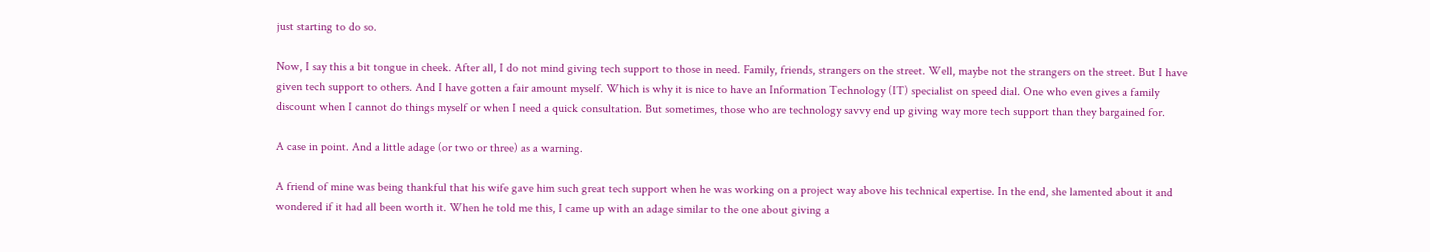just starting to do so.

Now, I say this a bit tongue in cheek. After all, I do not mind giving tech support to those in need. Family, friends, strangers on the street. Well, maybe not the strangers on the street. But I have given tech support to others. And I have gotten a fair amount myself. Which is why it is nice to have an Information Technology (IT) specialist on speed dial. One who even gives a family discount when I cannot do things myself or when I need a quick consultation. But sometimes, those who are technology savvy end up giving way more tech support than they bargained for.

A case in point. And a little adage (or two or three) as a warning.

A friend of mine was being thankful that his wife gave him such great tech support when he was working on a project way above his technical expertise. In the end, she lamented about it and wondered if it had all been worth it. When he told me this, I came up with an adage similar to the one about giving a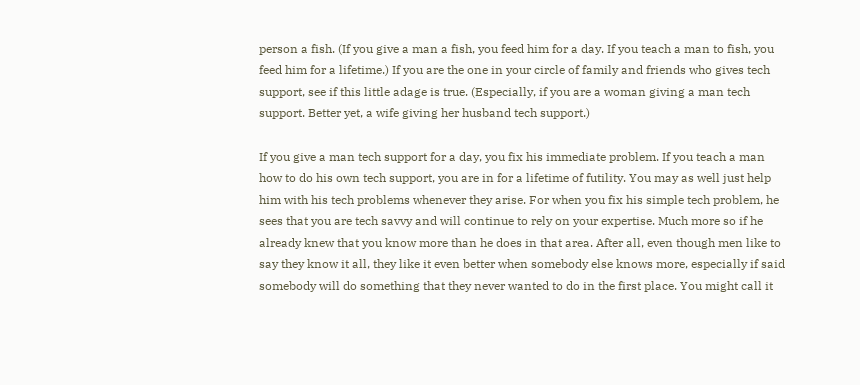person a fish. (If you give a man a fish, you feed him for a day. If you teach a man to fish, you feed him for a lifetime.) If you are the one in your circle of family and friends who gives tech support, see if this little adage is true. (Especially, if you are a woman giving a man tech support. Better yet, a wife giving her husband tech support.)

If you give a man tech support for a day, you fix his immediate problem. If you teach a man how to do his own tech support, you are in for a lifetime of futility. You may as well just help him with his tech problems whenever they arise. For when you fix his simple tech problem, he sees that you are tech savvy and will continue to rely on your expertise. Much more so if he already knew that you know more than he does in that area. After all, even though men like to say they know it all, they like it even better when somebody else knows more, especially if said somebody will do something that they never wanted to do in the first place. You might call it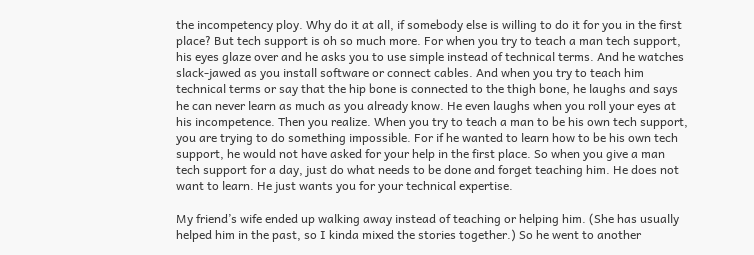the incompetency ploy. Why do it at all, if somebody else is willing to do it for you in the first place? But tech support is oh so much more. For when you try to teach a man tech support, his eyes glaze over and he asks you to use simple instead of technical terms. And he watches slack-jawed as you install software or connect cables. And when you try to teach him technical terms or say that the hip bone is connected to the thigh bone, he laughs and says he can never learn as much as you already know. He even laughs when you roll your eyes at his incompetence. Then you realize. When you try to teach a man to be his own tech support, you are trying to do something impossible. For if he wanted to learn how to be his own tech support, he would not have asked for your help in the first place. So when you give a man tech support for a day, just do what needs to be done and forget teaching him. He does not want to learn. He just wants you for your technical expertise.

My friend’s wife ended up walking away instead of teaching or helping him. (She has usually helped him in the past, so I kinda mixed the stories together.) So he went to another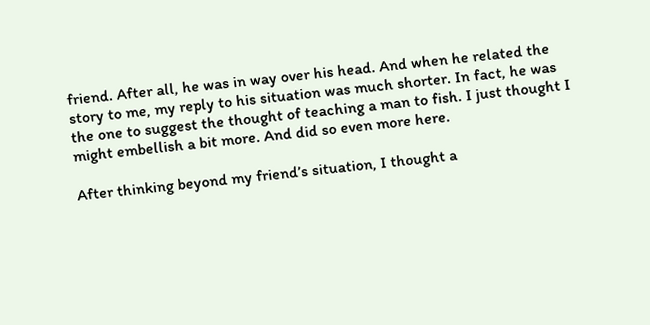friend. After all, he was in way over his head. And when he related the story to me, my reply to his situation was much shorter. In fact, he was the one to suggest the thought of teaching a man to fish. I just thought I might embellish a bit more. And did so even more here.

After thinking beyond my friend’s situation, I thought a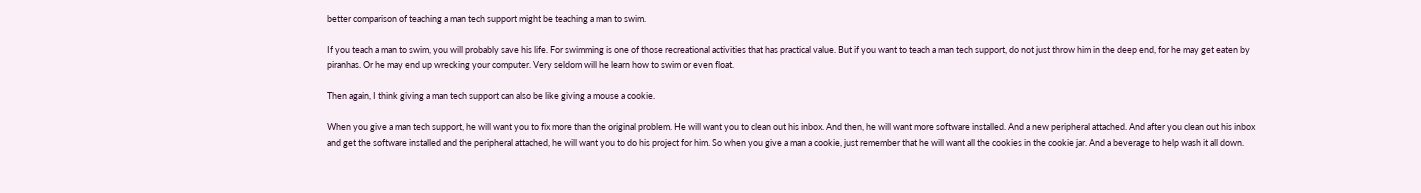better comparison of teaching a man tech support might be teaching a man to swim.

If you teach a man to swim, you will probably save his life. For swimming is one of those recreational activities that has practical value. But if you want to teach a man tech support, do not just throw him in the deep end, for he may get eaten by piranhas. Or he may end up wrecking your computer. Very seldom will he learn how to swim or even float.

Then again, I think giving a man tech support can also be like giving a mouse a cookie.

When you give a man tech support, he will want you to fix more than the original problem. He will want you to clean out his inbox. And then, he will want more software installed. And a new peripheral attached. And after you clean out his inbox and get the software installed and the peripheral attached, he will want you to do his project for him. So when you give a man a cookie, just remember that he will want all the cookies in the cookie jar. And a beverage to help wash it all down.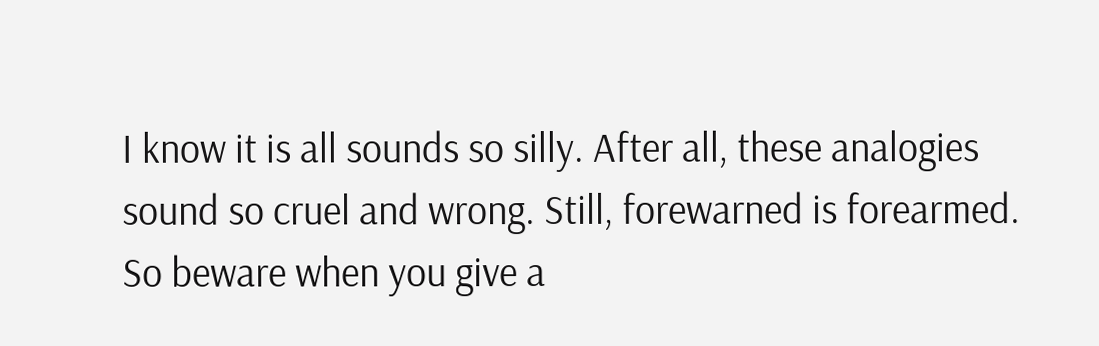I know it is all sounds so silly. After all, these analogies sound so cruel and wrong. Still, forewarned is forearmed. So beware when you give a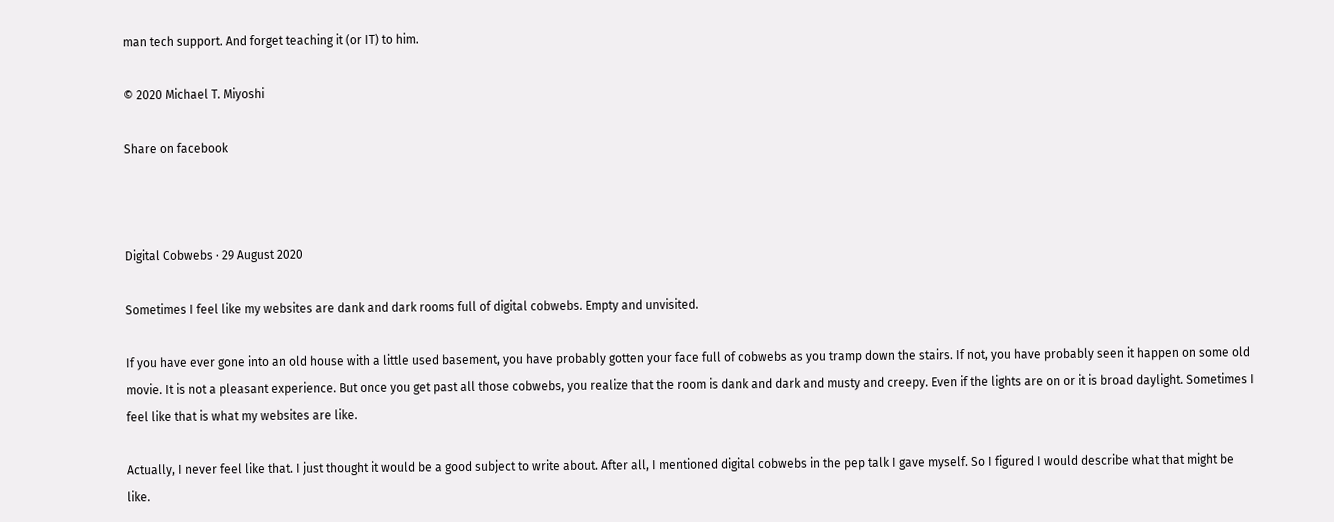man tech support. And forget teaching it (or IT) to him.

© 2020 Michael T. Miyoshi

Share on facebook



Digital Cobwebs · 29 August 2020

Sometimes I feel like my websites are dank and dark rooms full of digital cobwebs. Empty and unvisited.

If you have ever gone into an old house with a little used basement, you have probably gotten your face full of cobwebs as you tramp down the stairs. If not, you have probably seen it happen on some old movie. It is not a pleasant experience. But once you get past all those cobwebs, you realize that the room is dank and dark and musty and creepy. Even if the lights are on or it is broad daylight. Sometimes I feel like that is what my websites are like.

Actually, I never feel like that. I just thought it would be a good subject to write about. After all, I mentioned digital cobwebs in the pep talk I gave myself. So I figured I would describe what that might be like.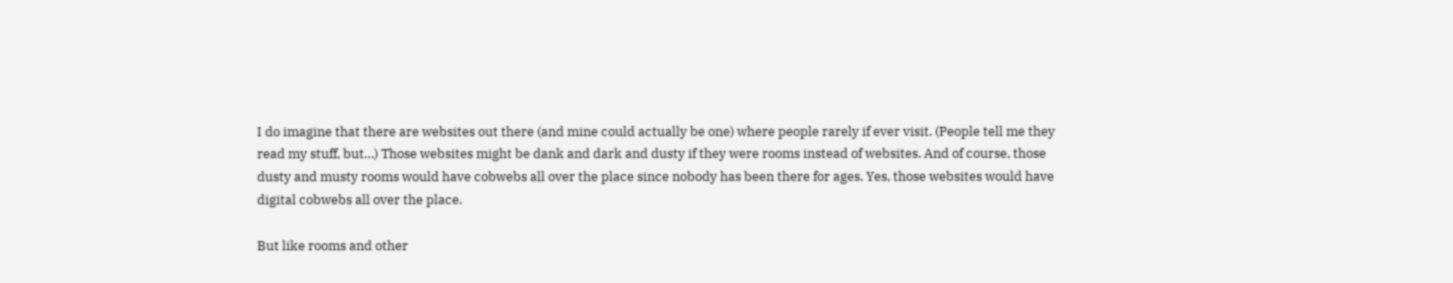I do imagine that there are websites out there (and mine could actually be one) where people rarely if ever visit. (People tell me they read my stuff, but…) Those websites might be dank and dark and dusty if they were rooms instead of websites. And of course, those dusty and musty rooms would have cobwebs all over the place since nobody has been there for ages. Yes, those websites would have digital cobwebs all over the place.

But like rooms and other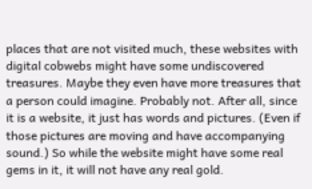places that are not visited much, these websites with digital cobwebs might have some undiscovered treasures. Maybe they even have more treasures that a person could imagine. Probably not. After all, since it is a website, it just has words and pictures. (Even if those pictures are moving and have accompanying sound.) So while the website might have some real gems in it, it will not have any real gold.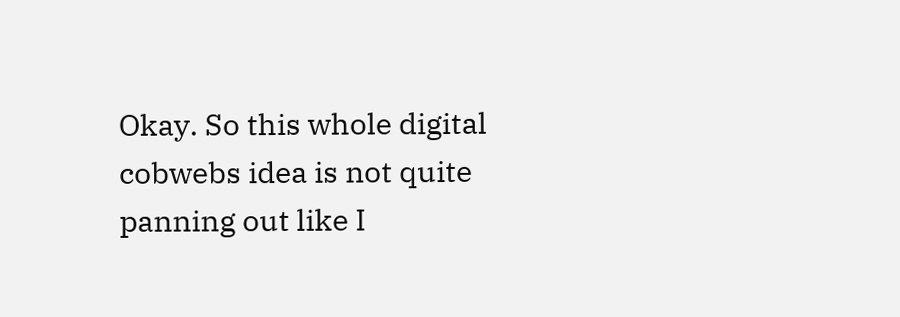Okay. So this whole digital cobwebs idea is not quite panning out like I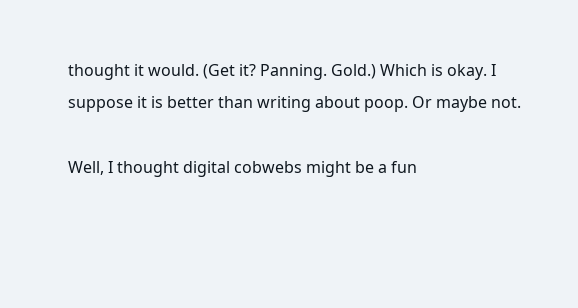thought it would. (Get it? Panning. Gold.) Which is okay. I suppose it is better than writing about poop. Or maybe not.

Well, I thought digital cobwebs might be a fun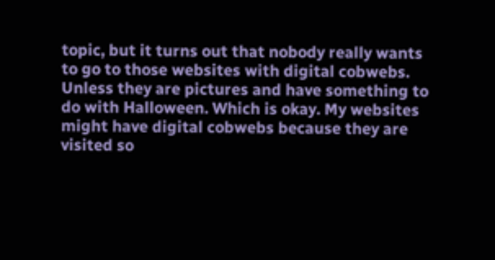topic, but it turns out that nobody really wants to go to those websites with digital cobwebs. Unless they are pictures and have something to do with Halloween. Which is okay. My websites might have digital cobwebs because they are visited so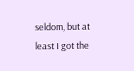seldom, but at least I got the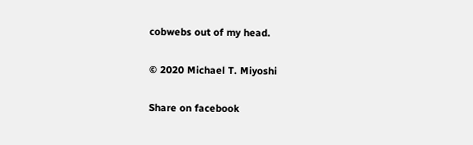cobwebs out of my head.

© 2020 Michael T. Miyoshi

Share on facebook